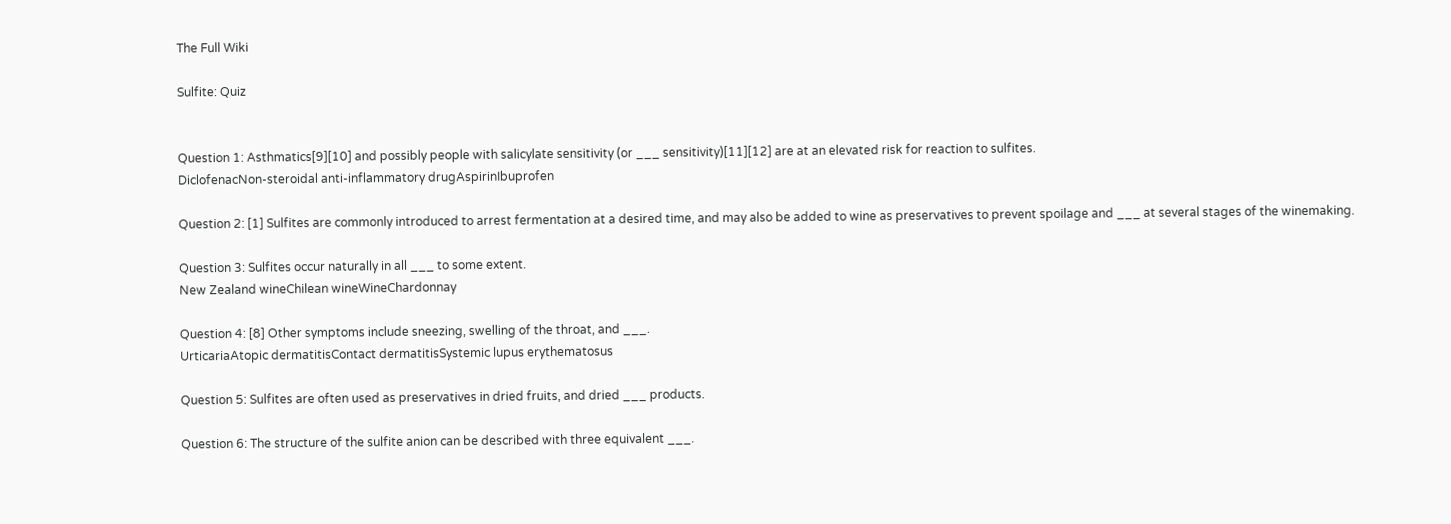The Full Wiki

Sulfite: Quiz


Question 1: Asthmatics[9][10] and possibly people with salicylate sensitivity (or ___ sensitivity)[11][12] are at an elevated risk for reaction to sulfites.
DiclofenacNon-steroidal anti-inflammatory drugAspirinIbuprofen

Question 2: [1] Sulfites are commonly introduced to arrest fermentation at a desired time, and may also be added to wine as preservatives to prevent spoilage and ___ at several stages of the winemaking.

Question 3: Sulfites occur naturally in all ___ to some extent.
New Zealand wineChilean wineWineChardonnay

Question 4: [8] Other symptoms include sneezing, swelling of the throat, and ___.
UrticariaAtopic dermatitisContact dermatitisSystemic lupus erythematosus

Question 5: Sulfites are often used as preservatives in dried fruits, and dried ___ products.

Question 6: The structure of the sulfite anion can be described with three equivalent ___.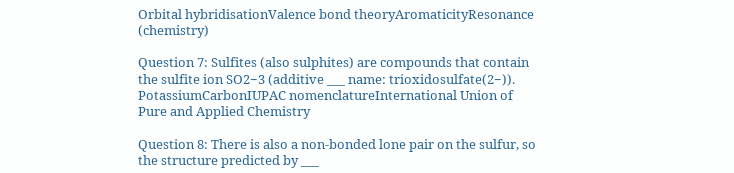Orbital hybridisationValence bond theoryAromaticityResonance (chemistry)

Question 7: Sulfites (also sulphites) are compounds that contain the sulfite ion SO2−3 (additive ___ name: trioxidosulfate(2−)).
PotassiumCarbonIUPAC nomenclatureInternational Union of Pure and Applied Chemistry

Question 8: There is also a non-bonded lone pair on the sulfur, so the structure predicted by ___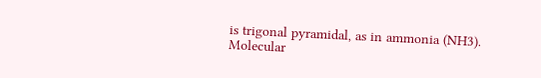is trigonal pyramidal, as in ammonia (NH3).
Molecular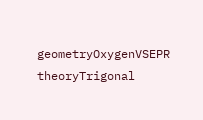geometryOxygenVSEPR theoryTrigonal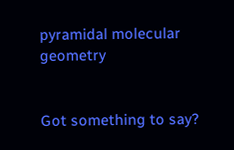pyramidal molecular geometry


Got something to say?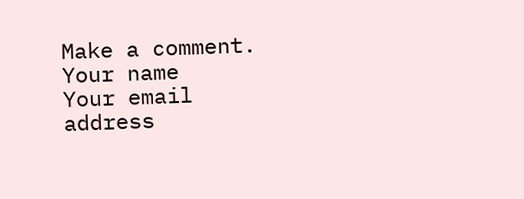Make a comment.
Your name
Your email address